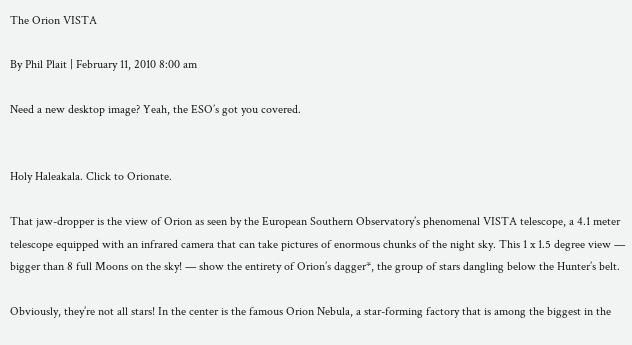The Orion VISTA

By Phil Plait | February 11, 2010 8:00 am

Need a new desktop image? Yeah, the ESO’s got you covered.


Holy Haleakala. Click to Orionate.

That jaw-dropper is the view of Orion as seen by the European Southern Observatory’s phenomenal VISTA telescope, a 4.1 meter telescope equipped with an infrared camera that can take pictures of enormous chunks of the night sky. This 1 x 1.5 degree view — bigger than 8 full Moons on the sky! — show the entirety of Orion’s dagger*, the group of stars dangling below the Hunter’s belt.

Obviously, they’re not all stars! In the center is the famous Orion Nebula, a star-forming factory that is among the biggest in the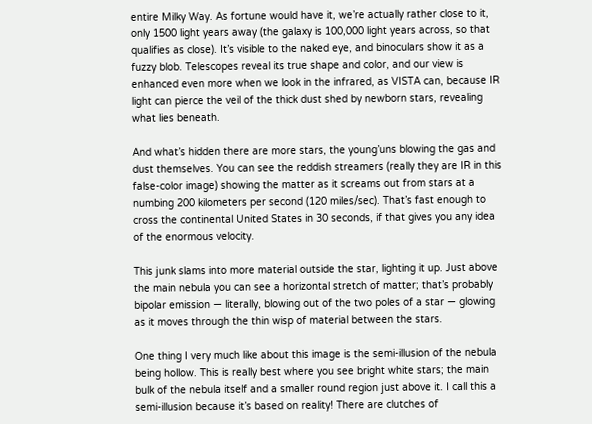entire Milky Way. As fortune would have it, we’re actually rather close to it, only 1500 light years away (the galaxy is 100,000 light years across, so that qualifies as close). It’s visible to the naked eye, and binoculars show it as a fuzzy blob. Telescopes reveal its true shape and color, and our view is enhanced even more when we look in the infrared, as VISTA can, because IR light can pierce the veil of the thick dust shed by newborn stars, revealing what lies beneath.

And what’s hidden there are more stars, the young’uns blowing the gas and dust themselves. You can see the reddish streamers (really they are IR in this false-color image) showing the matter as it screams out from stars at a numbing 200 kilometers per second (120 miles/sec). That’s fast enough to cross the continental United States in 30 seconds, if that gives you any idea of the enormous velocity.

This junk slams into more material outside the star, lighting it up. Just above the main nebula you can see a horizontal stretch of matter; that’s probably bipolar emission — literally, blowing out of the two poles of a star — glowing as it moves through the thin wisp of material between the stars.

One thing I very much like about this image is the semi-illusion of the nebula being hollow. This is really best where you see bright white stars; the main bulk of the nebula itself and a smaller round region just above it. I call this a semi-illusion because it’s based on reality! There are clutches of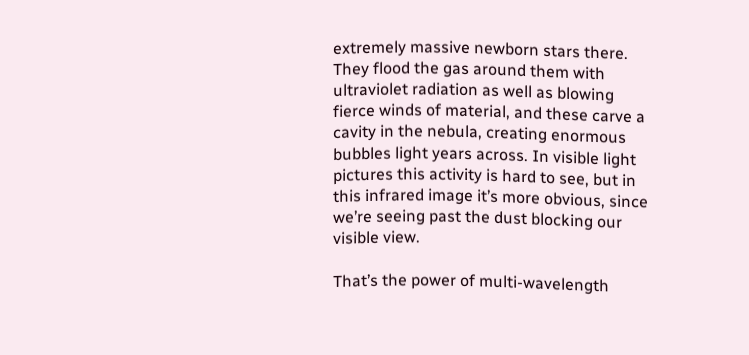extremely massive newborn stars there. They flood the gas around them with ultraviolet radiation as well as blowing fierce winds of material, and these carve a cavity in the nebula, creating enormous bubbles light years across. In visible light pictures this activity is hard to see, but in this infrared image it’s more obvious, since we’re seeing past the dust blocking our visible view.

That’s the power of multi-wavelength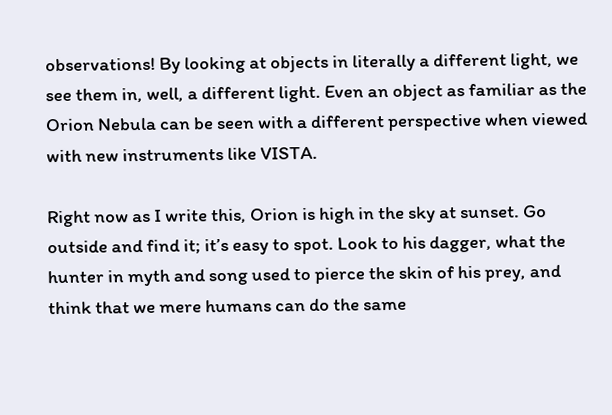observations! By looking at objects in literally a different light, we see them in, well, a different light. Even an object as familiar as the Orion Nebula can be seen with a different perspective when viewed with new instruments like VISTA.

Right now as I write this, Orion is high in the sky at sunset. Go outside and find it; it’s easy to spot. Look to his dagger, what the hunter in myth and song used to pierce the skin of his prey, and think that we mere humans can do the same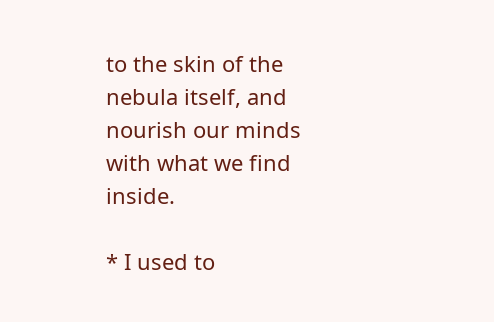to the skin of the nebula itself, and nourish our minds with what we find inside.

* I used to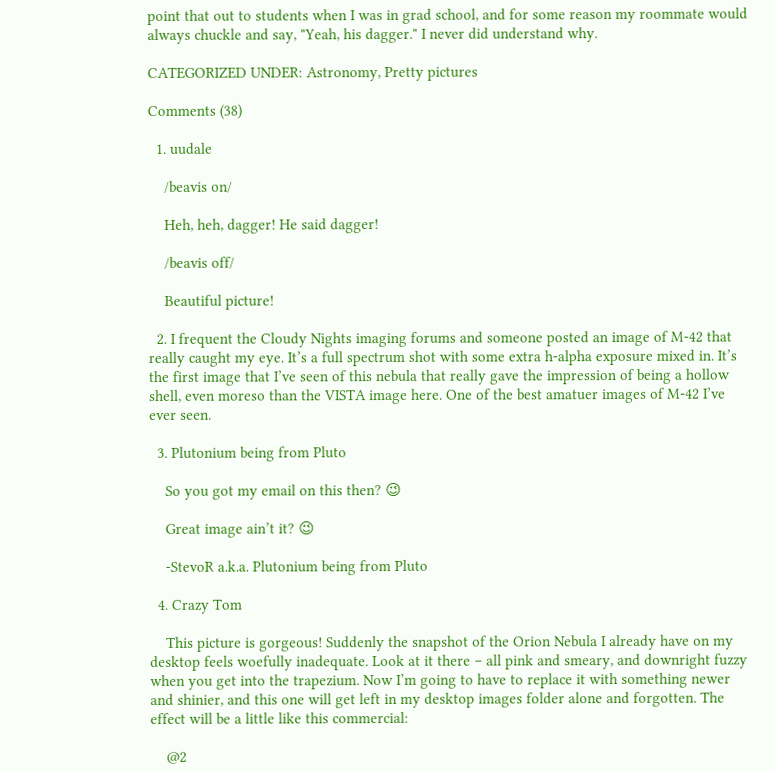point that out to students when I was in grad school, and for some reason my roommate would always chuckle and say, "Yeah, his dagger." I never did understand why.

CATEGORIZED UNDER: Astronomy, Pretty pictures

Comments (38)

  1. uudale

    /beavis on/

    Heh, heh, dagger! He said dagger!

    /beavis off/

    Beautiful picture!

  2. I frequent the Cloudy Nights imaging forums and someone posted an image of M-42 that really caught my eye. It’s a full spectrum shot with some extra h-alpha exposure mixed in. It’s the first image that I’ve seen of this nebula that really gave the impression of being a hollow shell, even moreso than the VISTA image here. One of the best amatuer images of M-42 I’ve ever seen.

  3. Plutonium being from Pluto

    So you got my email on this then? 😉

    Great image ain’t it? 😉

    -StevoR a.k.a. Plutonium being from Pluto

  4. Crazy Tom

    This picture is gorgeous! Suddenly the snapshot of the Orion Nebula I already have on my desktop feels woefully inadequate. Look at it there – all pink and smeary, and downright fuzzy when you get into the trapezium. Now I’m going to have to replace it with something newer and shinier, and this one will get left in my desktop images folder alone and forgotten. The effect will be a little like this commercial:

    @2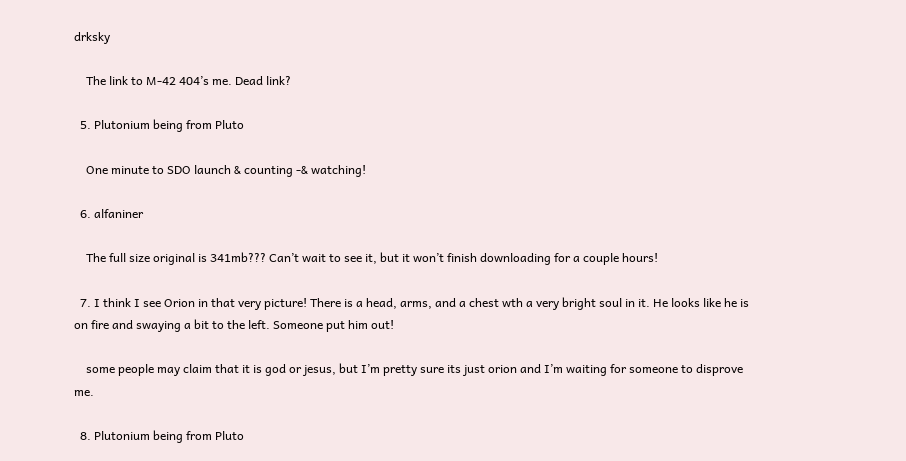drksky

    The link to M-42 404’s me. Dead link?

  5. Plutonium being from Pluto

    One minute to SDO launch & counting -& watching!

  6. alfaniner

    The full size original is 341mb??? Can’t wait to see it, but it won’t finish downloading for a couple hours!

  7. I think I see Orion in that very picture! There is a head, arms, and a chest wth a very bright soul in it. He looks like he is on fire and swaying a bit to the left. Someone put him out!

    some people may claim that it is god or jesus, but I’m pretty sure its just orion and I’m waiting for someone to disprove me.

  8. Plutonium being from Pluto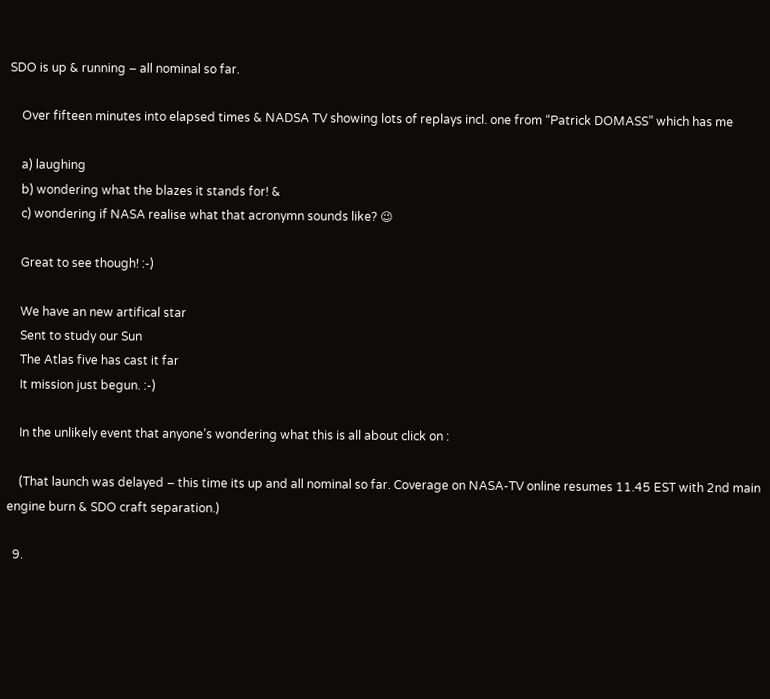SDO is up & running – all nominal so far.

    Over fifteen minutes into elapsed times & NADSA TV showing lots of replays incl. one from “Patrick DOMASS” which has me

    a) laughing
    b) wondering what the blazes it stands for! &
    c) wondering if NASA realise what that acronymn sounds like? 😉

    Great to see though! :-)

    We have an new artifical star
    Sent to study our Sun
    The Atlas five has cast it far
    It mission just begun. :-)

    In the unlikely event that anyone’s wondering what this is all about click on :

    (That launch was delayed – this time its up and all nominal so far. Coverage on NASA-TV online resumes 11.45 EST with 2nd main engine burn & SDO craft separation.)

  9.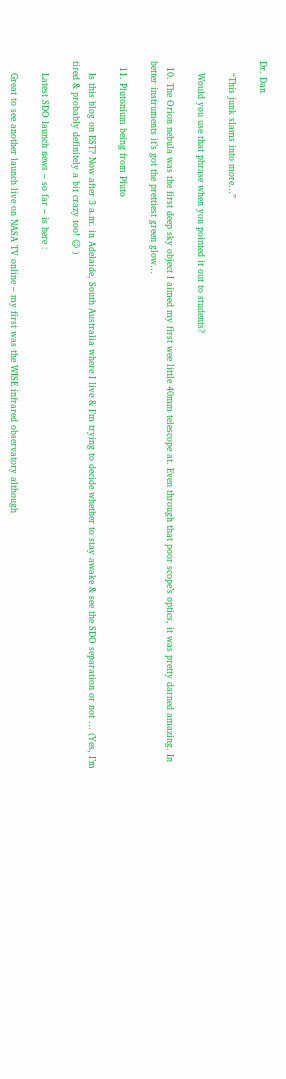Dr. Dan

    “This junk slams into more…”

    Would you use that phrase when you pointed it out to students?

  10. The Orion nebula was the first deep sky object I aimed my first wee little 40mm telescope at. Even through that poor scope’s optics, it was pretty darned amazing. In better instruments it’s got the prettiest green glow…

  11. Plutonium being from Pluto

    Is this blog on EST? Now after 3 a.m. in Adelaide, South Australia where I live & I’m trying to decide whether to stay awake & see the SDO separation or not … (Yes, I’m tired & probably definitely a bit crazy too! 😉 )

    Latest SDO launch news – so far – is here :

    Great to see another launch live on NASA TV online – my first was the WISE infrared observatory although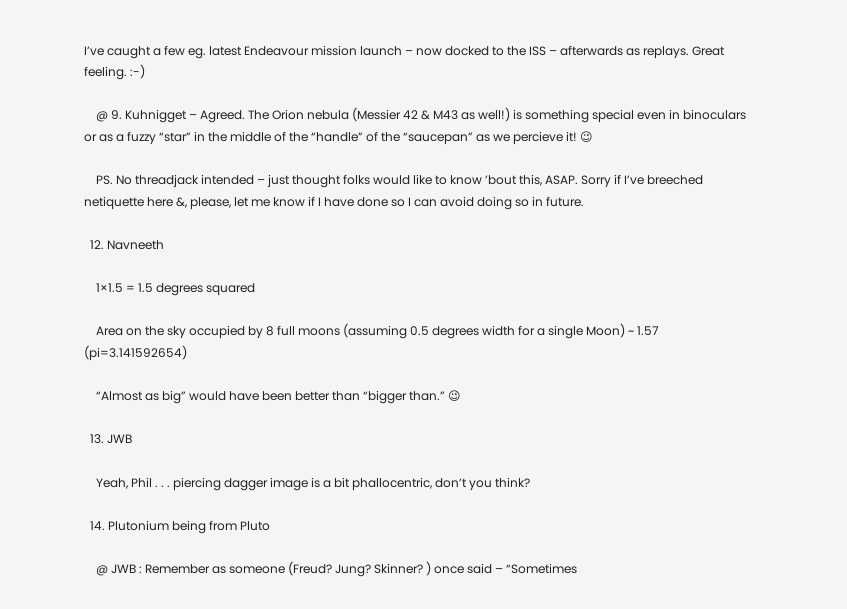I’ve caught a few eg. latest Endeavour mission launch – now docked to the ISS – afterwards as replays. Great feeling. :-)

    @ 9. Kuhnigget – Agreed. The Orion nebula (Messier 42 & M43 as well!) is something special even in binoculars or as a fuzzy “star” in the middle of the “handle” of the “saucepan” as we percieve it! 😉

    PS. No threadjack intended – just thought folks would like to know ’bout this, ASAP. Sorry if I’ve breeched netiquette here &, please, let me know if I have done so I can avoid doing so in future.

  12. Navneeth

    1×1.5 = 1.5 degrees squared

    Area on the sky occupied by 8 full moons (assuming 0.5 degrees width for a single Moon) ~ 1.57 (pi=3.141592654)

    “Almost as big” would have been better than “bigger than.” 😉

  13. JWB

    Yeah, Phil . . . piercing dagger image is a bit phallocentric, don’t you think?

  14. Plutonium being from Pluto

    @ JWB : Remember as someone (Freud? Jung? Skinner? ) once said – “Sometimes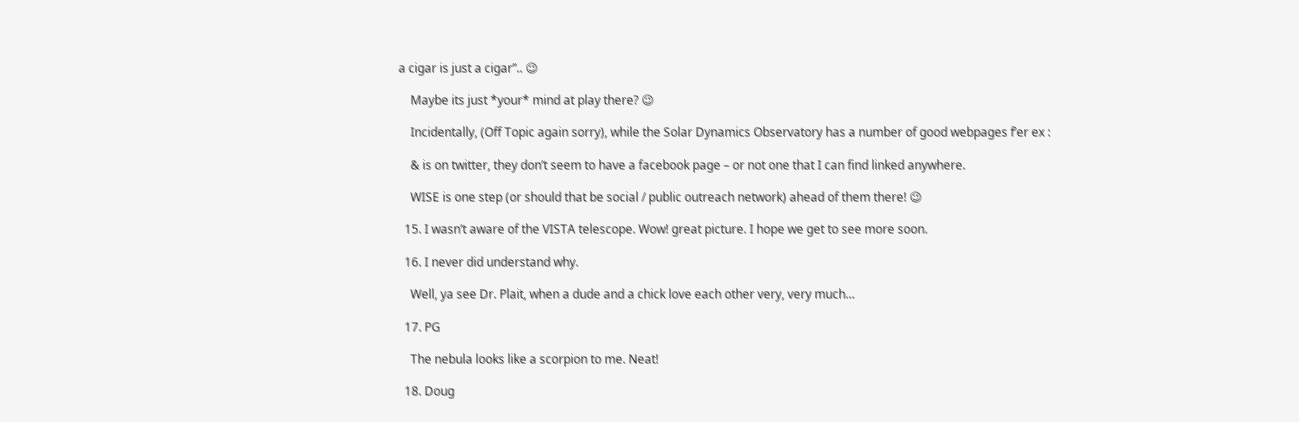a cigar is just a cigar”.. 😉

    Maybe its just *your* mind at play there? 😉

    Incidentally, (Off Topic again sorry), while the Solar Dynamics Observatory has a number of good webpages f’er ex :

    & is on twitter, they don’t seem to have a facebook page – or not one that I can find linked anywhere.

    WISE is one step (or should that be social / public outreach network) ahead of them there! 😉

  15. I wasn’t aware of the VISTA telescope. Wow! great picture. I hope we get to see more soon.

  16. I never did understand why.

    Well, ya see Dr. Plait, when a dude and a chick love each other very, very much…

  17. PG

    The nebula looks like a scorpion to me. Neat!

  18. Doug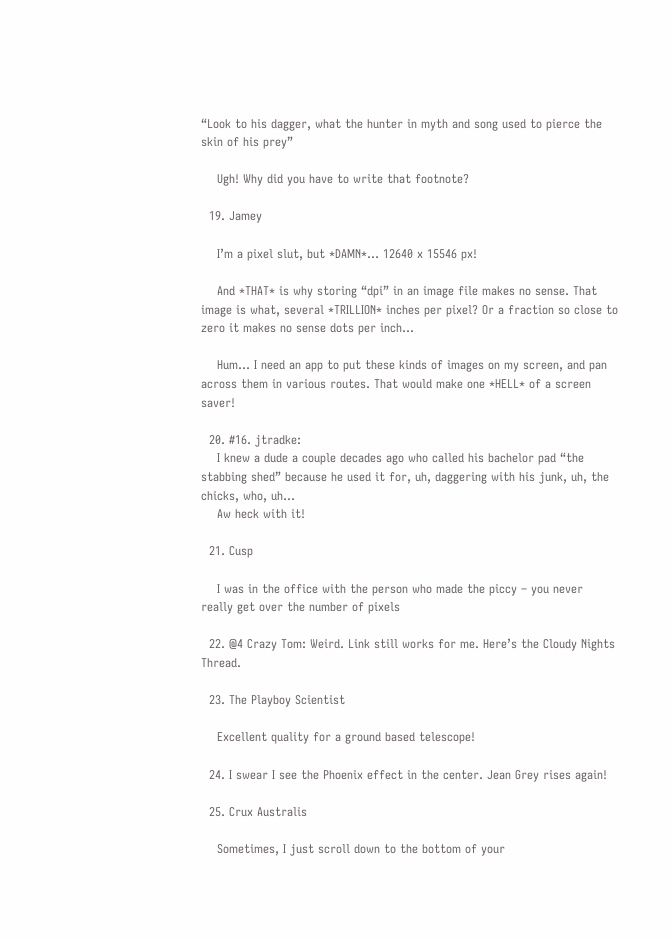“Look to his dagger, what the hunter in myth and song used to pierce the skin of his prey”

    Ugh! Why did you have to write that footnote?

  19. Jamey

    I’m a pixel slut, but *DAMN*… 12640 x 15546 px!

    And *THAT* is why storing “dpi” in an image file makes no sense. That image is what, several *TRILLION* inches per pixel? Or a fraction so close to zero it makes no sense dots per inch…

    Hum… I need an app to put these kinds of images on my screen, and pan across them in various routes. That would make one *HELL* of a screen saver!

  20. #16. jtradke:
    I knew a dude a couple decades ago who called his bachelor pad “the stabbing shed” because he used it for, uh, daggering with his junk, uh, the chicks, who, uh…
    Aw heck with it!

  21. Cusp

    I was in the office with the person who made the piccy – you never really get over the number of pixels

  22. @4 Crazy Tom: Weird. Link still works for me. Here’s the Cloudy Nights Thread.

  23. The Playboy Scientist

    Excellent quality for a ground based telescope!

  24. I swear I see the Phoenix effect in the center. Jean Grey rises again!

  25. Crux Australis

    Sometimes, I just scroll down to the bottom of your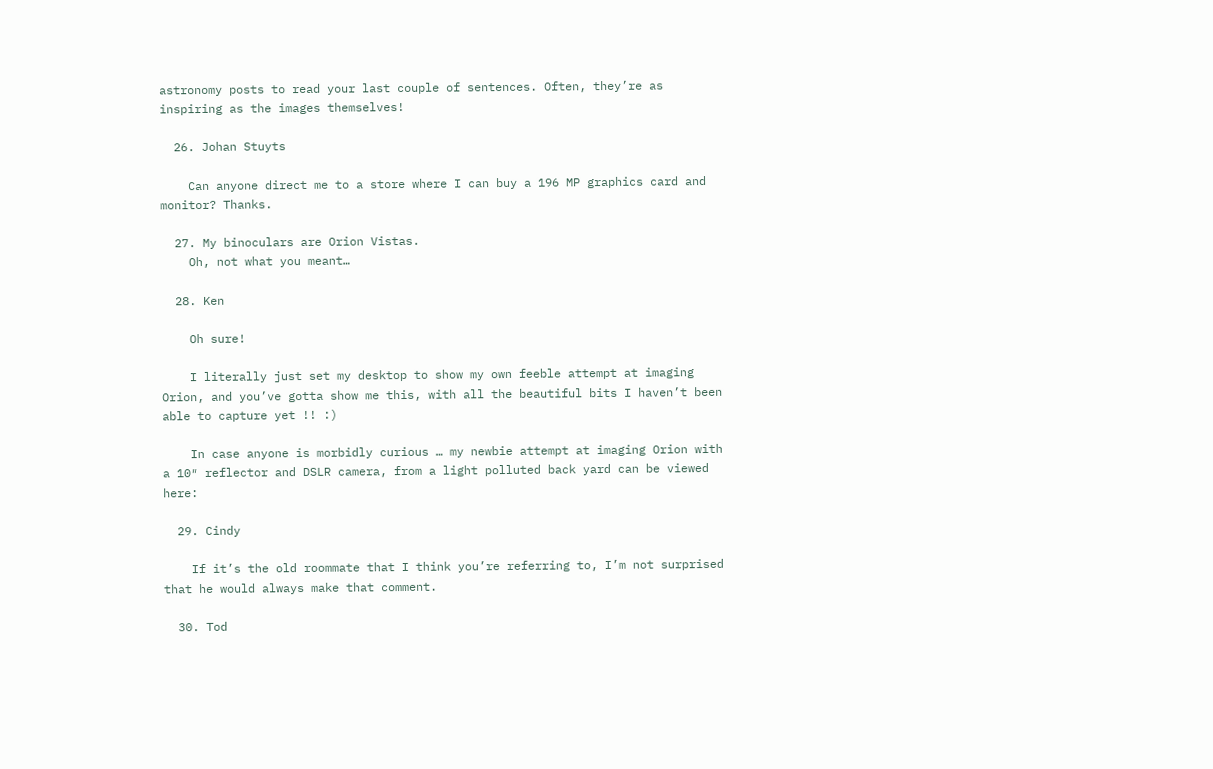astronomy posts to read your last couple of sentences. Often, they’re as inspiring as the images themselves!

  26. Johan Stuyts

    Can anyone direct me to a store where I can buy a 196 MP graphics card and monitor? Thanks.

  27. My binoculars are Orion Vistas.
    Oh, not what you meant…

  28. Ken

    Oh sure!

    I literally just set my desktop to show my own feeble attempt at imaging Orion, and you’ve gotta show me this, with all the beautiful bits I haven’t been able to capture yet !! :)

    In case anyone is morbidly curious … my newbie attempt at imaging Orion with a 10″ reflector and DSLR camera, from a light polluted back yard can be viewed here:

  29. Cindy

    If it’s the old roommate that I think you’re referring to, I’m not surprised that he would always make that comment.

  30. Tod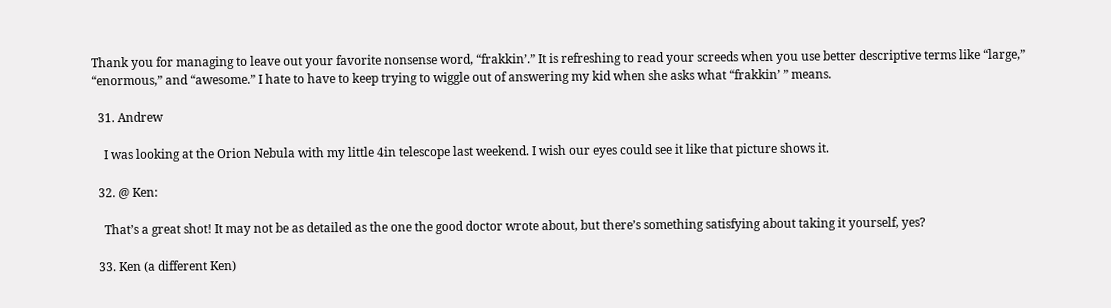Thank you for managing to leave out your favorite nonsense word, “frakkin’.” It is refreshing to read your screeds when you use better descriptive terms like “large,” “enormous,” and “awesome.” I hate to have to keep trying to wiggle out of answering my kid when she asks what “frakkin’ ” means.

  31. Andrew

    I was looking at the Orion Nebula with my little 4in telescope last weekend. I wish our eyes could see it like that picture shows it.

  32. @ Ken:

    That’s a great shot! It may not be as detailed as the one the good doctor wrote about, but there’s something satisfying about taking it yourself, yes?

  33. Ken (a different Ken)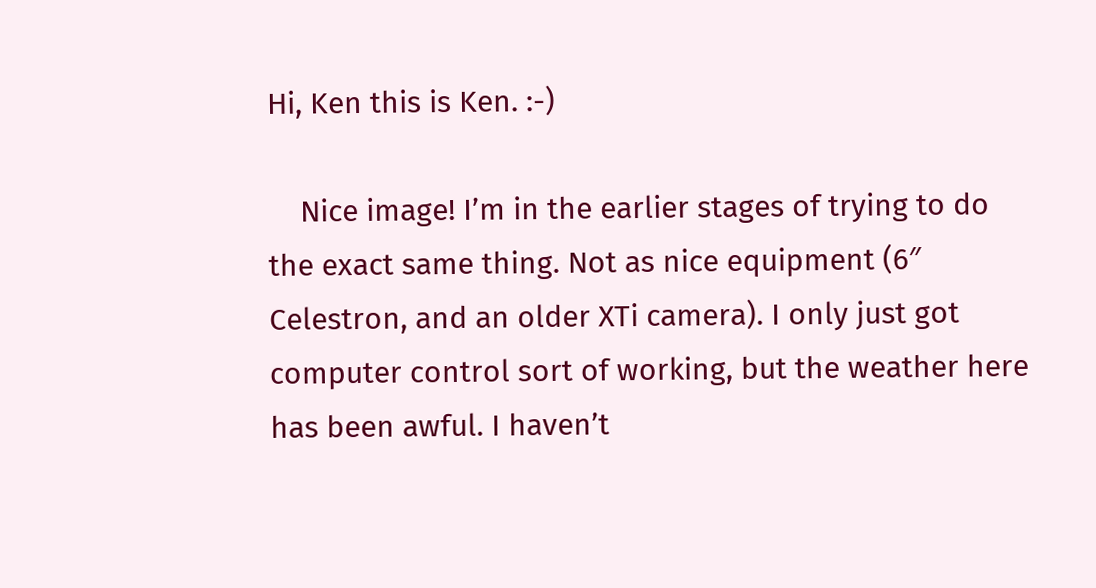Hi, Ken this is Ken. :-)

    Nice image! I’m in the earlier stages of trying to do the exact same thing. Not as nice equipment (6″ Celestron, and an older XTi camera). I only just got computer control sort of working, but the weather here has been awful. I haven’t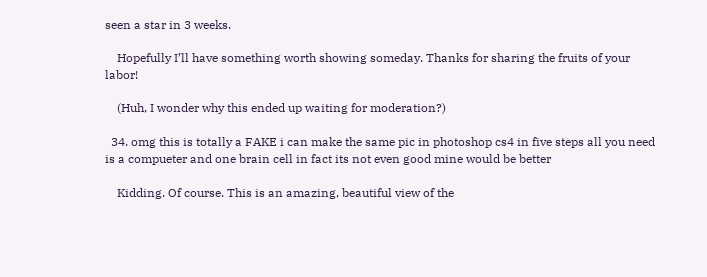seen a star in 3 weeks.

    Hopefully I’ll have something worth showing someday. Thanks for sharing the fruits of your labor!

    (Huh, I wonder why this ended up waiting for moderation?)

  34. omg this is totally a FAKE i can make the same pic in photoshop cs4 in five steps all you need is a compueter and one brain cell in fact its not even good mine would be better

    Kidding. Of course. This is an amazing, beautiful view of the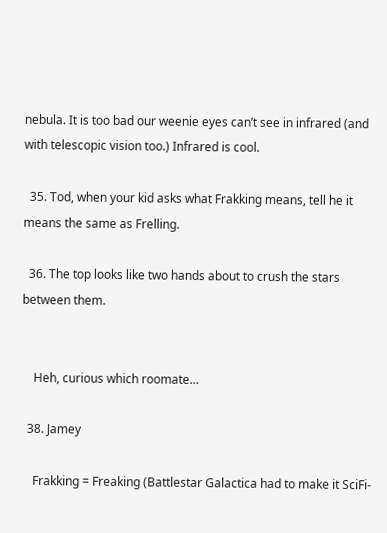nebula. It is too bad our weenie eyes can’t see in infrared (and with telescopic vision too.) Infrared is cool.

  35. Tod, when your kid asks what Frakking means, tell he it means the same as Frelling.

  36. The top looks like two hands about to crush the stars between them.


    Heh, curious which roomate…

  38. Jamey

    Frakking = Freaking (Battlestar Galactica had to make it SciFi-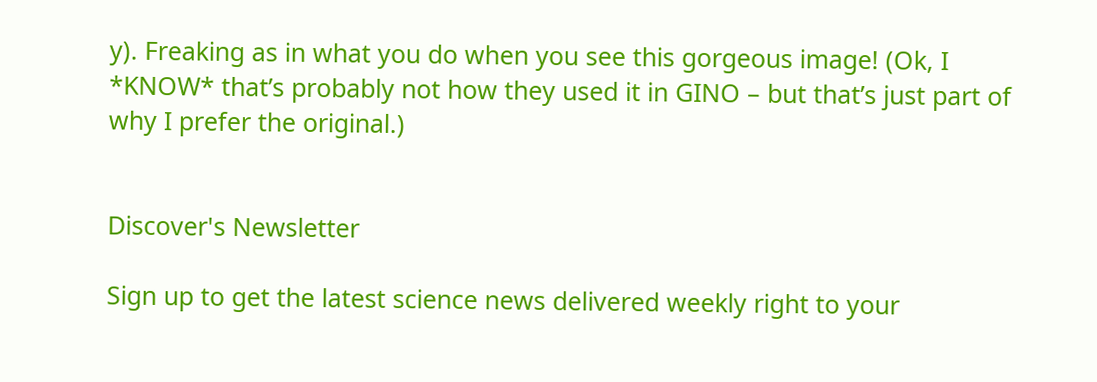y). Freaking as in what you do when you see this gorgeous image! (Ok, I *KNOW* that’s probably not how they used it in GINO – but that’s just part of why I prefer the original.)


Discover's Newsletter

Sign up to get the latest science news delivered weekly right to your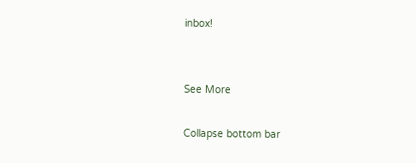inbox!


See More

Collapse bottom bar